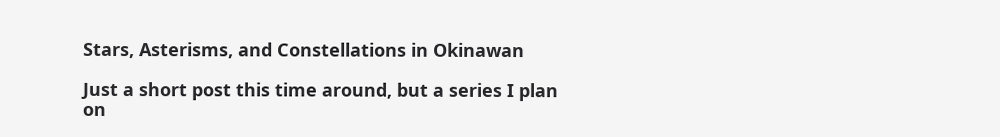Stars, Asterisms, and Constellations in Okinawan

Just a short post this time around, but a series I plan on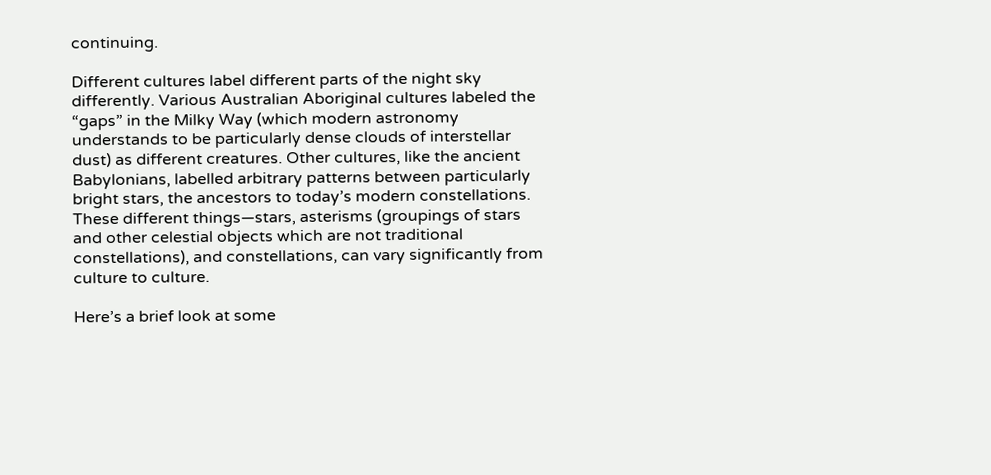continuing.

Different cultures label different parts of the night sky differently. Various Australian Aboriginal cultures labeled the “gaps” in the Milky Way (which modern astronomy understands to be particularly dense clouds of interstellar dust) as different creatures. Other cultures, like the ancient Babylonians, labelled arbitrary patterns between particularly bright stars, the ancestors to today’s modern constellations. These different things—stars, asterisms (groupings of stars and other celestial objects which are not traditional constellations), and constellations, can vary significantly from culture to culture.

Here’s a brief look at some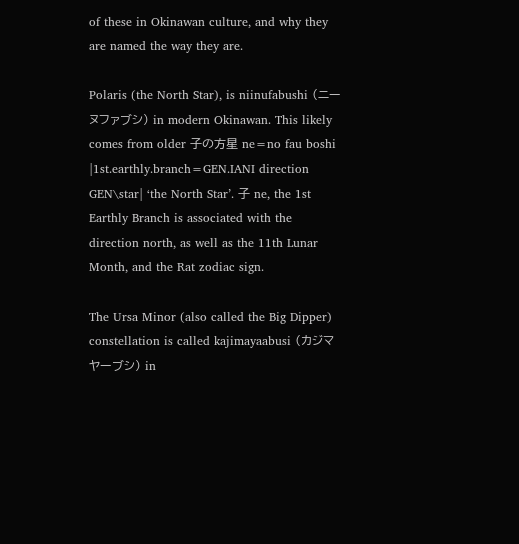of these in Okinawan culture, and why they are named the way they are.

Polaris (the North Star), is niinufabushi (ニーヌファブシ) in modern Okinawan. This likely comes from older 子の方星 ne=no fau boshi |1st.earthly.branch=GEN.IANI direction GEN\star| ‘the North Star’. 子 ne, the 1st Earthly Branch is associated with the direction north, as well as the 11th Lunar Month, and the Rat zodiac sign.

The Ursa Minor (also called the Big Dipper) constellation is called kajimayaabusi (カジマヤーブシ) in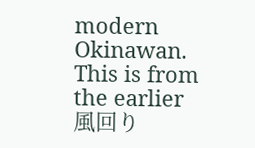modern Okinawan. This is from the earlier 風回り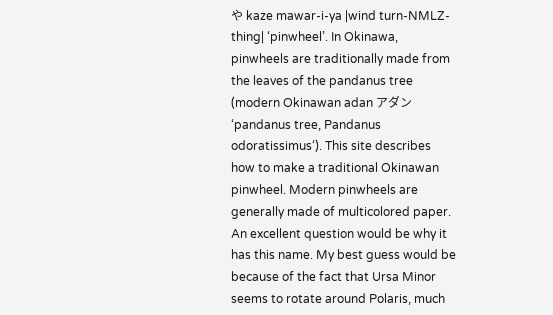や kaze mawar-i-ya |wind turn-NMLZ-thing| ‘pinwheel’. In Okinawa, pinwheels are traditionally made from the leaves of the pandanus tree (modern Okinawan adan アダン ‘pandanus tree, Pandanus odoratissimus‘). This site describes how to make a traditional Okinawan pinwheel. Modern pinwheels are generally made of multicolored paper. An excellent question would be why it has this name. My best guess would be because of the fact that Ursa Minor seems to rotate around Polaris, much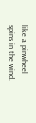like a pinwheel spins in the wind.